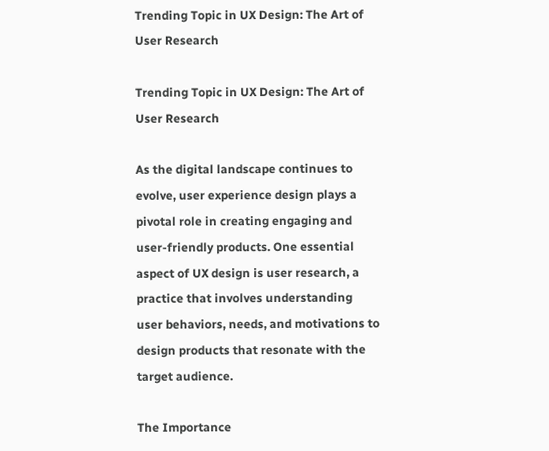Trending Topic in UX Design: The Art of User Research

Trending Topic in UX Design: The Art of User Research

As the digital landscape continues to evolve, user experience design plays a pivotal role in creating engaging and user-friendly products. One essential aspect of UX design is user research, a practice that involves understanding user behaviors, needs, and motivations to design products that resonate with the target audience.

The Importance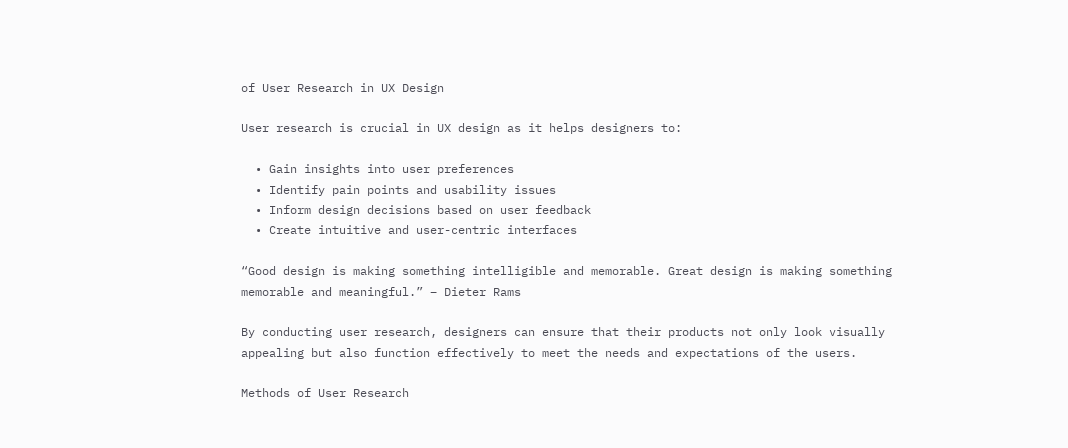of User Research in UX Design

User research is crucial in UX design as it helps designers to:

  • Gain insights into user preferences
  • Identify pain points and usability issues
  • Inform design decisions based on user feedback
  • Create intuitive and user-centric interfaces

“Good design is making something intelligible and memorable. Great design is making something memorable and meaningful.” – Dieter Rams

By conducting user research, designers can ensure that their products not only look visually appealing but also function effectively to meet the needs and expectations of the users.

Methods of User Research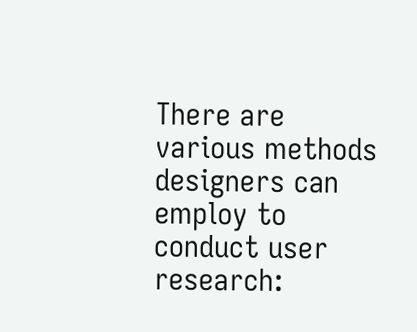There are various methods designers can employ to conduct user research: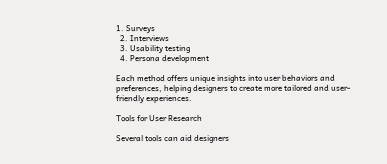1. Surveys
  2. Interviews
  3. Usability testing
  4. Persona development

Each method offers unique insights into user behaviors and preferences, helping designers to create more tailored and user-friendly experiences.

Tools for User Research

Several tools can aid designers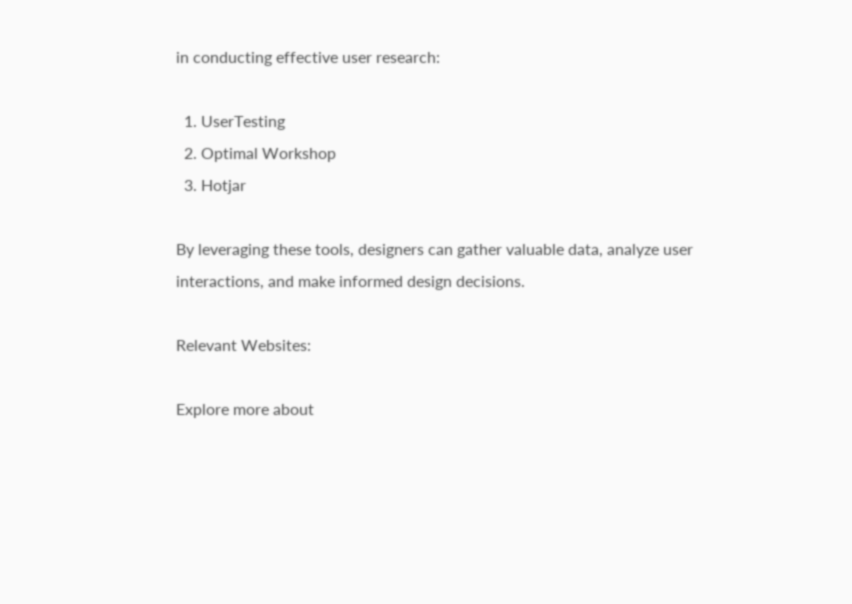in conducting effective user research:

  1. UserTesting
  2. Optimal Workshop
  3. Hotjar

By leveraging these tools, designers can gather valuable data, analyze user interactions, and make informed design decisions.

Relevant Websites:

Explore more about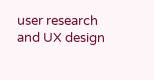user research and UX design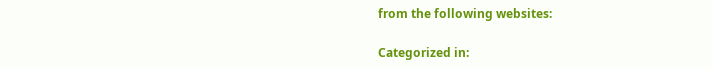from the following websites:

Categorized in: